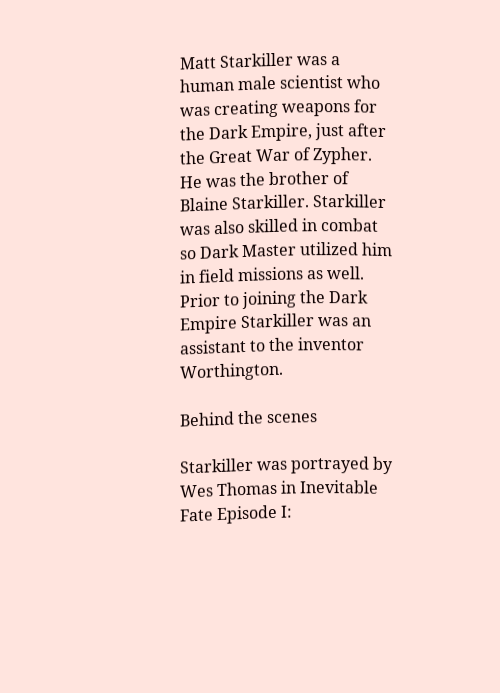Matt Starkiller was a human male scientist who was creating weapons for the Dark Empire, just after the Great War of Zypher. He was the brother of Blaine Starkiller. Starkiller was also skilled in combat so Dark Master utilized him in field missions as well. Prior to joining the Dark Empire Starkiller was an assistant to the inventor Worthington.

Behind the scenes

Starkiller was portrayed by Wes Thomas in Inevitable Fate Episode I: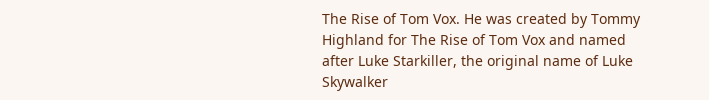The Rise of Tom Vox. He was created by Tommy Highland for The Rise of Tom Vox and named after Luke Starkiller, the original name of Luke Skywalker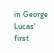in George Lucas' first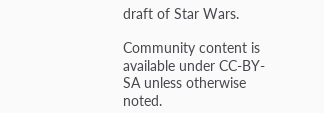draft of Star Wars.

Community content is available under CC-BY-SA unless otherwise noted.